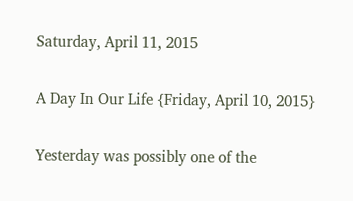Saturday, April 11, 2015

A Day In Our Life {Friday, April 10, 2015}

Yesterday was possibly one of the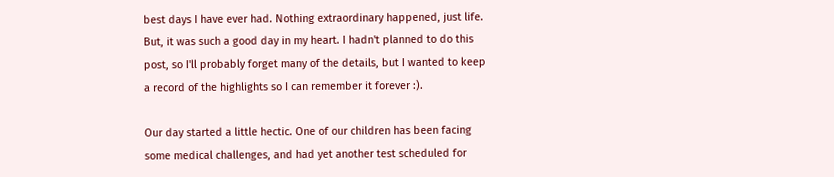best days I have ever had. Nothing extraordinary happened, just life. But, it was such a good day in my heart. I hadn't planned to do this post, so I'll probably forget many of the details, but I wanted to keep a record of the highlights so I can remember it forever :).

Our day started a little hectic. One of our children has been facing some medical challenges, and had yet another test scheduled for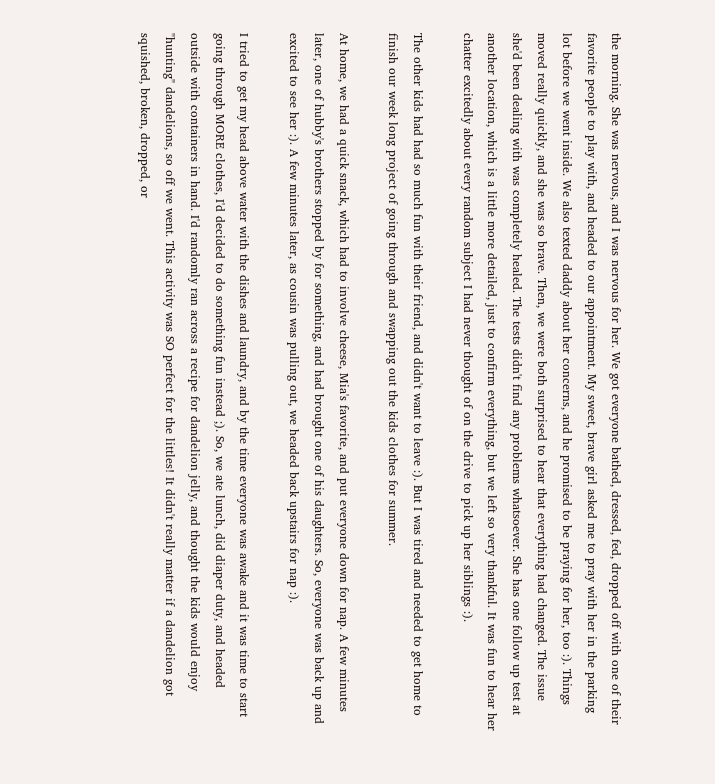the morning. She was nervous, and I was nervous for her. We got everyone bathed, dressed, fed, dropped off with one of their favorite people to play with, and headed to our appointment. My sweet, brave girl asked me to pray with her in the parking lot before we went inside. We also texted daddy about her concerns, and he promised to be praying for her, too :). Things moved really quickly, and she was so brave. Then, we were both surprised to hear that everything had changed. The issue she'd been dealing with was completely healed. The tests didn't find any problems whatsoever. She has one follow up test at another location, which is a little more detailed, just to confirm everything, but we left so very thankful. It was fun to hear her chatter excitedly about every random subject I had never thought of on the drive to pick up her siblings :).

The other kids had had so much fun with their friend, and didn't want to leave :). But I was tired and needed to get home to finish our week long project of going through and swapping out the kids clothes for summer.

At home, we had a quick snack, which had to involve cheese, Mia's favorite, and put everyone down for nap. A few minutes later, one of hubby's brothers stopped by for something, and had brought one of his daughters. So, everyone was back up and excited to see her :). A few minutes later, as cousin was pulling out, we headed back upstairs for nap :).

I tried to get my head above water with the dishes and laundry, and by the time everyone was awake and it was time to start going through MORE clothes, I'd decided to do something fun instead ;). So, we ate lunch, did diaper duty, and headed outside with containers in hand. I'd randomly ran across a recipe for dandelion jelly, and thought the kids would enjoy "hunting" dandelions, so off we went. This activity was SO perfect for the littles! It didn't really matter if a dandelion got squished, broken, dropped, or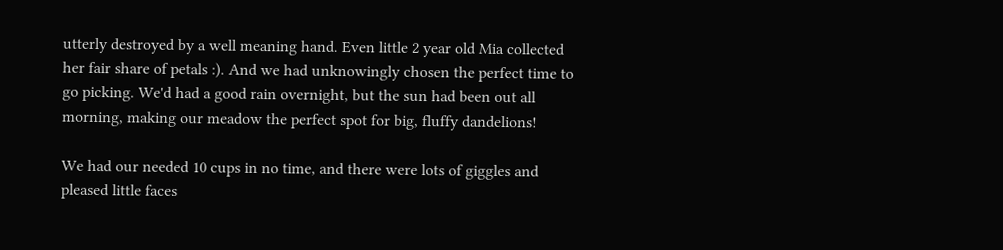utterly destroyed by a well meaning hand. Even little 2 year old Mia collected her fair share of petals :). And we had unknowingly chosen the perfect time to go picking. We'd had a good rain overnight, but the sun had been out all morning, making our meadow the perfect spot for big, fluffy dandelions!

We had our needed 10 cups in no time, and there were lots of giggles and pleased little faces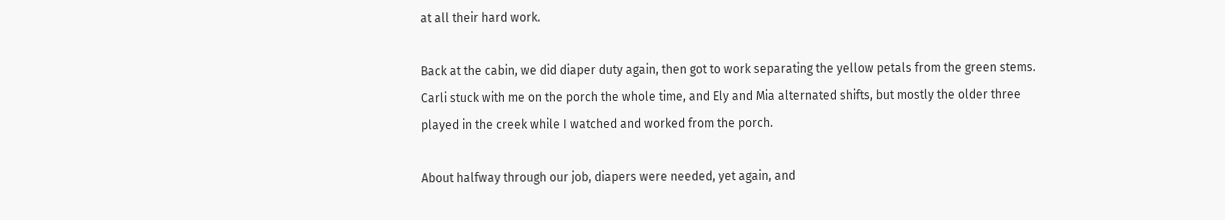at all their hard work.

Back at the cabin, we did diaper duty again, then got to work separating the yellow petals from the green stems. Carli stuck with me on the porch the whole time, and Ely and Mia alternated shifts, but mostly the older three played in the creek while I watched and worked from the porch.

About halfway through our job, diapers were needed, yet again, and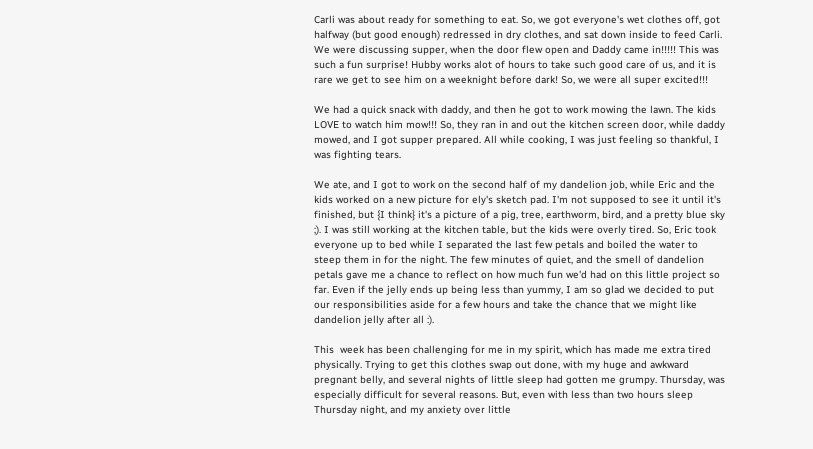Carli was about ready for something to eat. So, we got everyone's wet clothes off, got halfway (but good enough) redressed in dry clothes, and sat down inside to feed Carli. We were discussing supper, when the door flew open and Daddy came in!!!!! This was such a fun surprise! Hubby works alot of hours to take such good care of us, and it is rare we get to see him on a weeknight before dark! So, we were all super excited!!!

We had a quick snack with daddy, and then he got to work mowing the lawn. The kids LOVE to watch him mow!!! So, they ran in and out the kitchen screen door, while daddy mowed, and I got supper prepared. All while cooking, I was just feeling so thankful, I was fighting tears.

We ate, and I got to work on the second half of my dandelion job, while Eric and the kids worked on a new picture for ely's sketch pad. I'm not supposed to see it until it's finished, but {I think} it's a picture of a pig, tree, earthworm, bird, and a pretty blue sky ;). I was still working at the kitchen table, but the kids were overly tired. So, Eric took everyone up to bed while I separated the last few petals and boiled the water to steep them in for the night. The few minutes of quiet, and the smell of dandelion petals gave me a chance to reflect on how much fun we'd had on this little project so far. Even if the jelly ends up being less than yummy, I am so glad we decided to put our responsibilities aside for a few hours and take the chance that we might like dandelion jelly after all :).

This  week has been challenging for me in my spirit, which has made me extra tired physically. Trying to get this clothes swap out done, with my huge and awkward pregnant belly, and several nights of little sleep had gotten me grumpy. Thursday, was especially difficult for several reasons. But, even with less than two hours sleep Thursday night, and my anxiety over little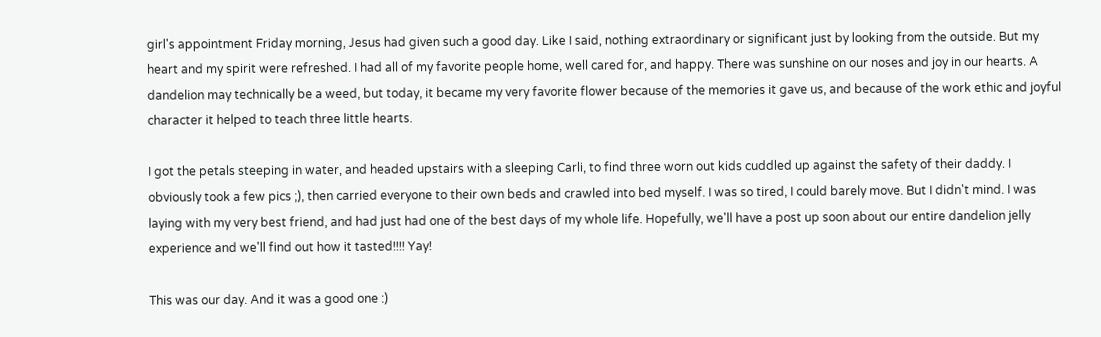girl's appointment Friday morning, Jesus had given such a good day. Like I said, nothing extraordinary or significant just by looking from the outside. But my heart and my spirit were refreshed. I had all of my favorite people home, well cared for, and happy. There was sunshine on our noses and joy in our hearts. A dandelion may technically be a weed, but today, it became my very favorite flower because of the memories it gave us, and because of the work ethic and joyful character it helped to teach three little hearts.

I got the petals steeping in water, and headed upstairs with a sleeping Carli, to find three worn out kids cuddled up against the safety of their daddy. I obviously took a few pics ;), then carried everyone to their own beds and crawled into bed myself. I was so tired, I could barely move. But I didn't mind. I was laying with my very best friend, and had just had one of the best days of my whole life. Hopefully, we'll have a post up soon about our entire dandelion jelly experience and we'll find out how it tasted!!!! Yay!

This was our day. And it was a good one :)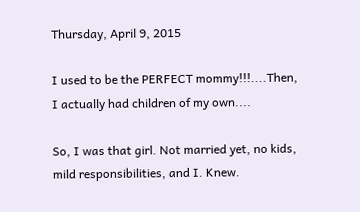Thursday, April 9, 2015

I used to be the PERFECT mommy!!!....Then, I actually had children of my own....

So, I was that girl. Not married yet, no kids, mild responsibilities, and I. Knew.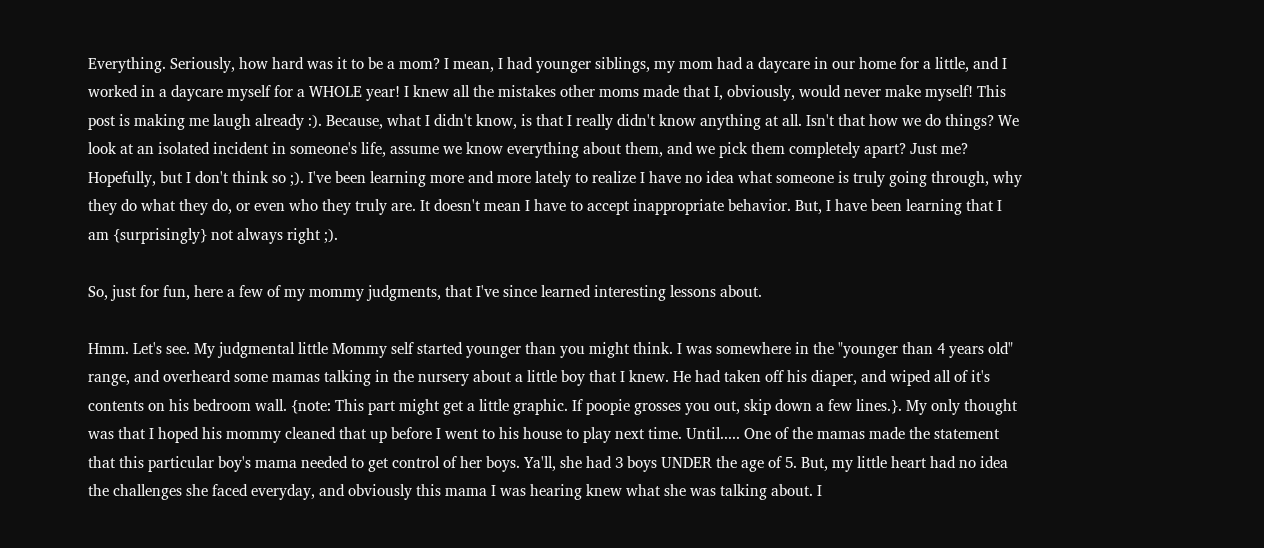Everything. Seriously, how hard was it to be a mom? I mean, I had younger siblings, my mom had a daycare in our home for a little, and I worked in a daycare myself for a WHOLE year! I knew all the mistakes other moms made that I, obviously, would never make myself! This post is making me laugh already :). Because, what I didn't know, is that I really didn't know anything at all. Isn't that how we do things? We look at an isolated incident in someone's life, assume we know everything about them, and we pick them completely apart? Just me? Hopefully, but I don't think so ;). I've been learning more and more lately to realize I have no idea what someone is truly going through, why they do what they do, or even who they truly are. It doesn't mean I have to accept inappropriate behavior. But, I have been learning that I am {surprisingly} not always right ;).

So, just for fun, here a few of my mommy judgments, that I've since learned interesting lessons about.

Hmm. Let's see. My judgmental little Mommy self started younger than you might think. I was somewhere in the "younger than 4 years old" range, and overheard some mamas talking in the nursery about a little boy that I knew. He had taken off his diaper, and wiped all of it's contents on his bedroom wall. {note: This part might get a little graphic. If poopie grosses you out, skip down a few lines.}. My only thought was that I hoped his mommy cleaned that up before I went to his house to play next time. Until..... One of the mamas made the statement that this particular boy's mama needed to get control of her boys. Ya'll, she had 3 boys UNDER the age of 5. But, my little heart had no idea the challenges she faced everyday, and obviously this mama I was hearing knew what she was talking about. I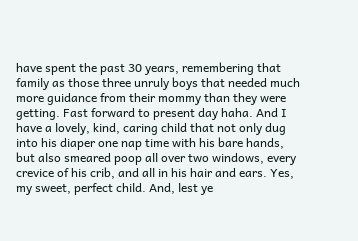have spent the past 30 years, remembering that family as those three unruly boys that needed much more guidance from their mommy than they were getting. Fast forward to present day haha. And I have a lovely, kind, caring child that not only dug into his diaper one nap time with his bare hands, but also smeared poop all over two windows, every crevice of his crib, and all in his hair and ears. Yes, my sweet, perfect child. And, lest ye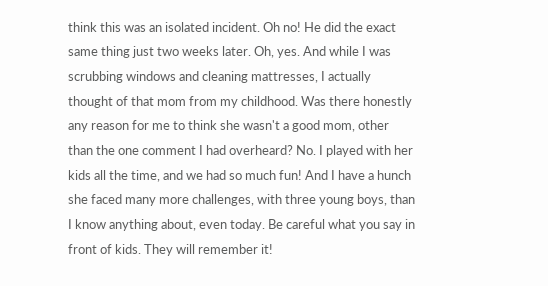think this was an isolated incident. Oh no! He did the exact same thing just two weeks later. Oh, yes. And while I was scrubbing windows and cleaning mattresses, I actually thought of that mom from my childhood. Was there honestly any reason for me to think she wasn't a good mom, other than the one comment I had overheard? No. I played with her kids all the time, and we had so much fun! And I have a hunch she faced many more challenges, with three young boys, than I know anything about, even today. Be careful what you say in front of kids. They will remember it!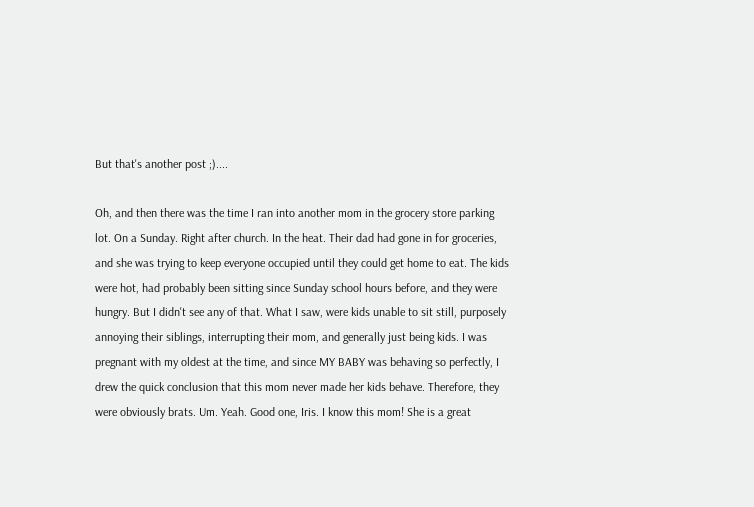But that's another post ;)....

Oh, and then there was the time I ran into another mom in the grocery store parking lot. On a Sunday. Right after church. In the heat. Their dad had gone in for groceries, and she was trying to keep everyone occupied until they could get home to eat. The kids were hot, had probably been sitting since Sunday school hours before, and they were hungry. But I didn't see any of that. What I saw, were kids unable to sit still, purposely annoying their siblings, interrupting their mom, and generally just being kids. I was pregnant with my oldest at the time, and since MY BABY was behaving so perfectly, I drew the quick conclusion that this mom never made her kids behave. Therefore, they were obviously brats. Um. Yeah. Good one, Iris. I know this mom! She is a great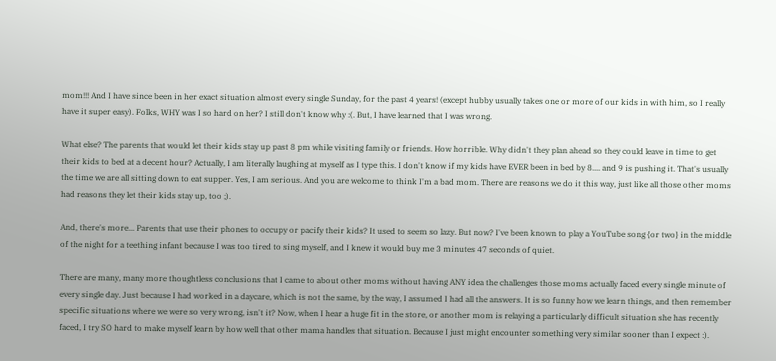mom!!! And I have since been in her exact situation almost every single Sunday, for the past 4 years! (except hubby usually takes one or more of our kids in with him, so I really have it super easy). Folks, WHY was I so hard on her? I still don't know why :(. But, I have learned that I was wrong.

What else? The parents that would let their kids stay up past 8 pm while visiting family or friends. How horrible. Why didn't they plan ahead so they could leave in time to get their kids to bed at a decent hour? Actually, I am literally laughing at myself as I type this. I don't know if my kids have EVER been in bed by 8.... and 9 is pushing it. That's usually the time we are all sitting down to eat supper. Yes, I am serious. And you are welcome to think I'm a bad mom. There are reasons we do it this way, just like all those other moms had reasons they let their kids stay up, too ;).

And, there's more... Parents that use their phones to occupy or pacify their kids? It used to seem so lazy. But now? I've been known to play a YouTube song {or two} in the middle of the night for a teething infant because I was too tired to sing myself, and I knew it would buy me 3 minutes 47 seconds of quiet.

There are many, many more thoughtless conclusions that I came to about other moms without having ANY idea the challenges those moms actually faced every single minute of every single day. Just because I had worked in a daycare, which is not the same, by the way, I assumed I had all the answers. It is so funny how we learn things, and then remember specific situations where we were so very wrong, isn't it? Now, when I hear a huge fit in the store, or another mom is relaying a particularly difficult situation she has recently faced, I try SO hard to make myself learn by how well that other mama handles that situation. Because I just might encounter something very similar sooner than I expect :).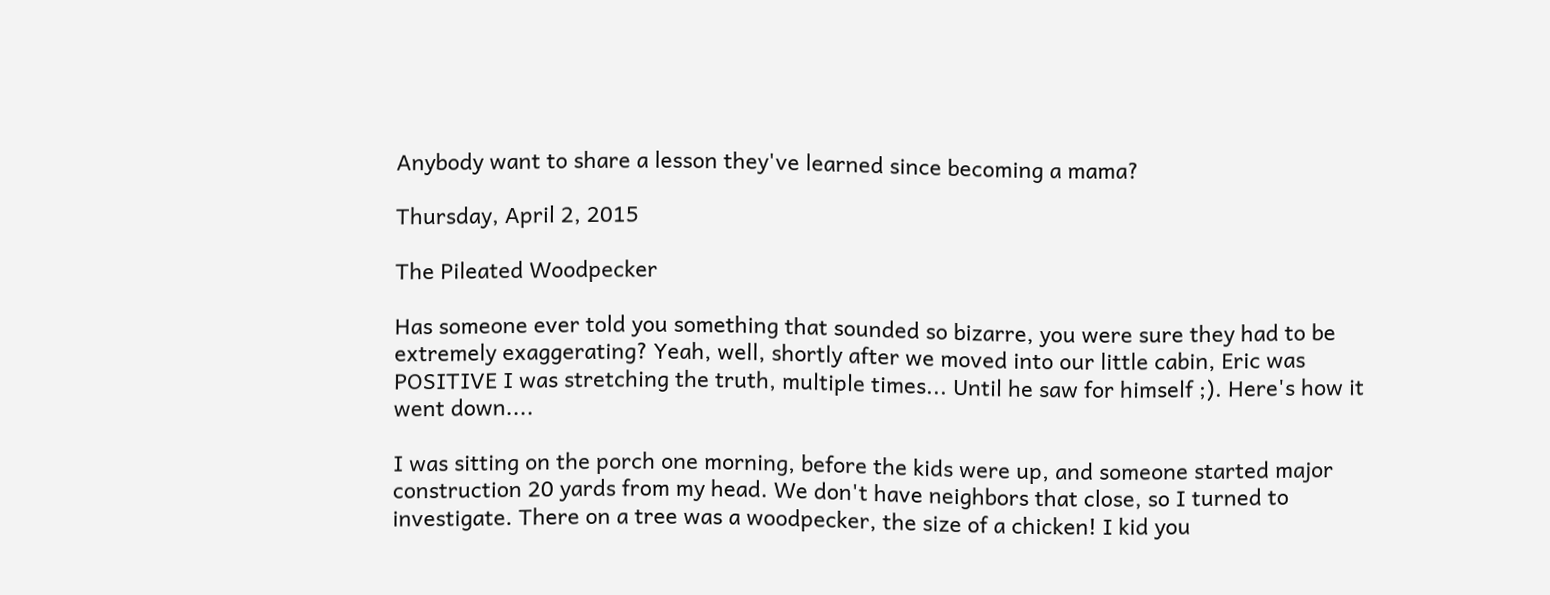Anybody want to share a lesson they've learned since becoming a mama?

Thursday, April 2, 2015

The Pileated Woodpecker

Has someone ever told you something that sounded so bizarre, you were sure they had to be extremely exaggerating? Yeah, well, shortly after we moved into our little cabin, Eric was POSITIVE I was stretching the truth, multiple times... Until he saw for himself ;). Here's how it went down....

I was sitting on the porch one morning, before the kids were up, and someone started major construction 20 yards from my head. We don't have neighbors that close, so I turned to investigate. There on a tree was a woodpecker, the size of a chicken! I kid you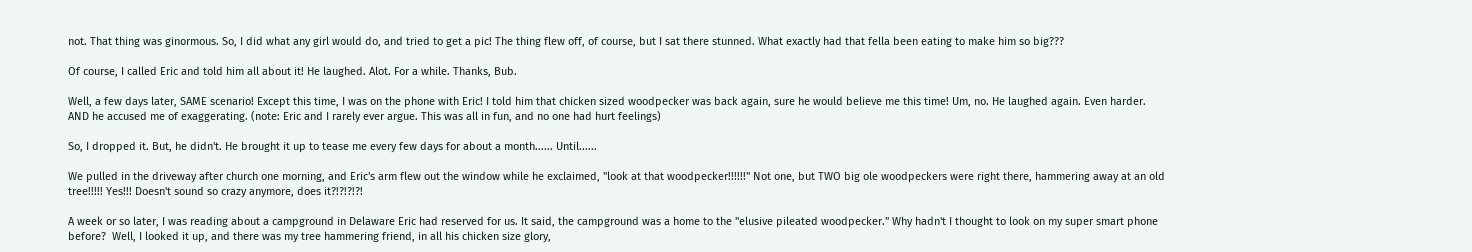not. That thing was ginormous. So, I did what any girl would do, and tried to get a pic! The thing flew off, of course, but I sat there stunned. What exactly had that fella been eating to make him so big???

Of course, I called Eric and told him all about it! He laughed. Alot. For a while. Thanks, Bub.

Well, a few days later, SAME scenario! Except this time, I was on the phone with Eric! I told him that chicken sized woodpecker was back again, sure he would believe me this time! Um, no. He laughed again. Even harder. AND he accused me of exaggerating. (note: Eric and I rarely ever argue. This was all in fun, and no one had hurt feelings)

So, I dropped it. But, he didn't. He brought it up to tease me every few days for about a month...... Until......

We pulled in the driveway after church one morning, and Eric's arm flew out the window while he exclaimed, "look at that woodpecker!!!!!!" Not one, but TWO big ole woodpeckers were right there, hammering away at an old tree!!!!! Yes!!! Doesn't sound so crazy anymore, does it?!?!?!?!

A week or so later, I was reading about a campground in Delaware Eric had reserved for us. It said, the campground was a home to the "elusive pileated woodpecker." Why hadn't I thought to look on my super smart phone before?  Well, I looked it up, and there was my tree hammering friend, in all his chicken size glory,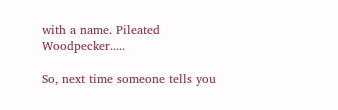with a name. Pileated Woodpecker.....

So, next time someone tells you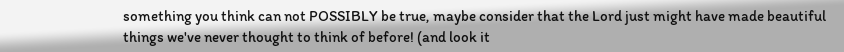something you think can not POSSIBLY be true, maybe consider that the Lord just might have made beautiful things we've never thought to think of before! (and look it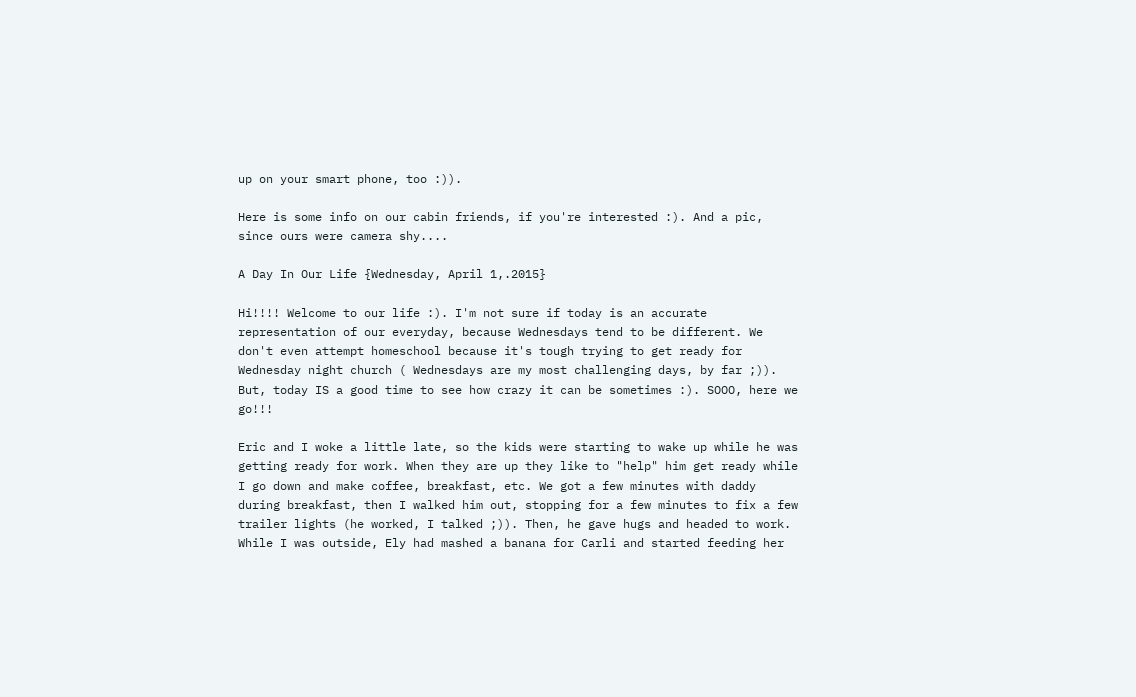up on your smart phone, too :)).

Here is some info on our cabin friends, if you're interested :). And a pic, since ours were camera shy....

A Day In Our Life {Wednesday, April 1,.2015}

Hi!!!! Welcome to our life :). I'm not sure if today is an accurate representation of our everyday, because Wednesdays tend to be different. We don't even attempt homeschool because it's tough trying to get ready for Wednesday night church ( Wednesdays are my most challenging days, by far ;)). But, today IS a good time to see how crazy it can be sometimes :). SOOO, here we go!!!

Eric and I woke a little late, so the kids were starting to wake up while he was getting ready for work. When they are up they like to "help" him get ready while I go down and make coffee, breakfast, etc. We got a few minutes with daddy during breakfast, then I walked him out, stopping for a few minutes to fix a few trailer lights (he worked, I talked ;)). Then, he gave hugs and headed to work. While I was outside, Ely had mashed a banana for Carli and started feeding her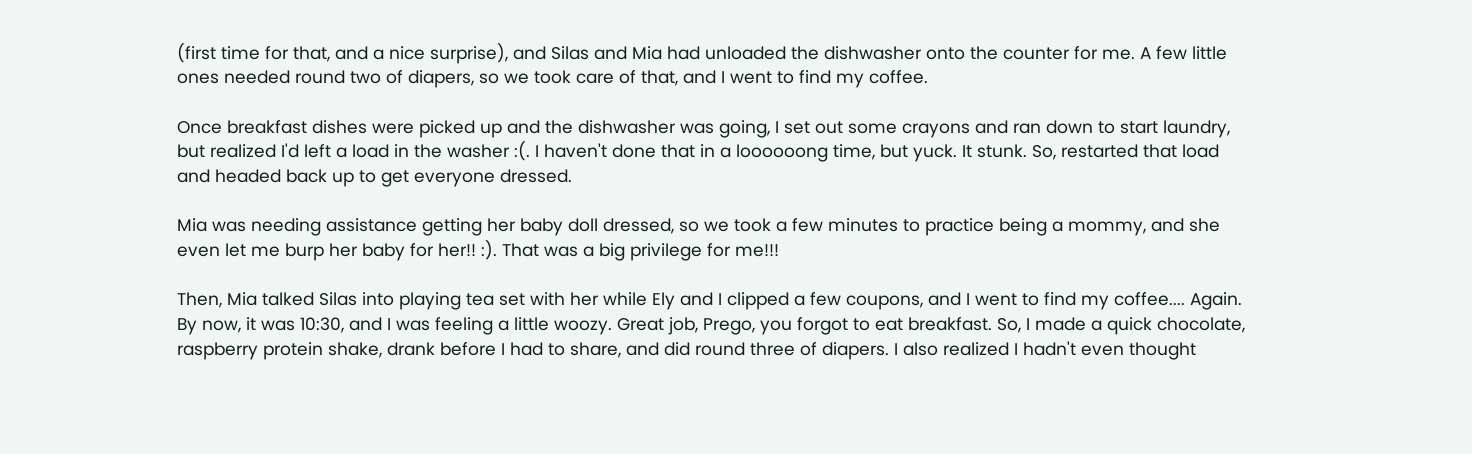(first time for that, and a nice surprise), and Silas and Mia had unloaded the dishwasher onto the counter for me. A few little ones needed round two of diapers, so we took care of that, and I went to find my coffee.

Once breakfast dishes were picked up and the dishwasher was going, I set out some crayons and ran down to start laundry, but realized I'd left a load in the washer :(. I haven't done that in a loooooong time, but yuck. It stunk. So, restarted that load and headed back up to get everyone dressed.

Mia was needing assistance getting her baby doll dressed, so we took a few minutes to practice being a mommy, and she even let me burp her baby for her!! :). That was a big privilege for me!!!

Then, Mia talked Silas into playing tea set with her while Ely and I clipped a few coupons, and I went to find my coffee.... Again.
By now, it was 10:30, and I was feeling a little woozy. Great job, Prego, you forgot to eat breakfast. So, I made a quick chocolate, raspberry protein shake, drank before I had to share, and did round three of diapers. I also realized I hadn't even thought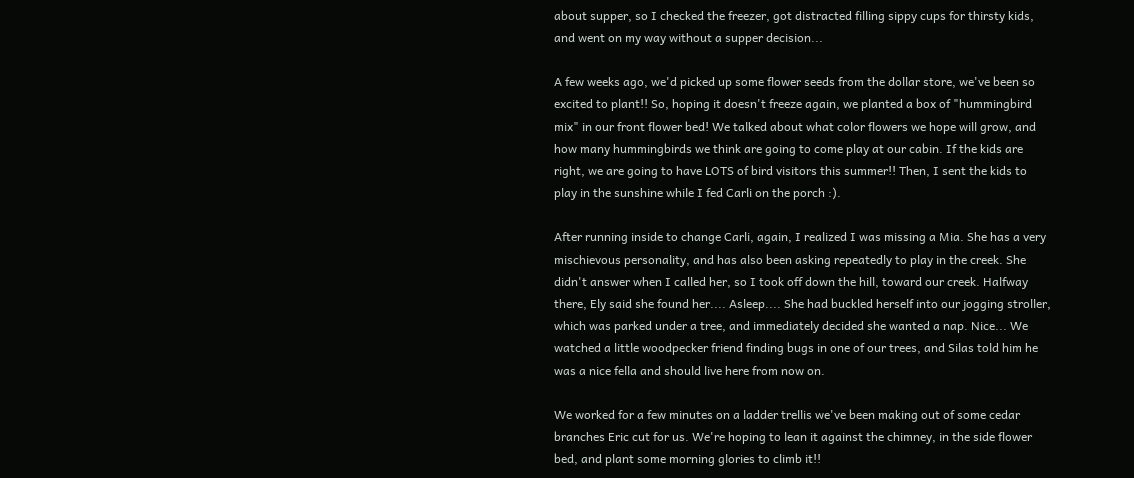about supper, so I checked the freezer, got distracted filling sippy cups for thirsty kids, and went on my way without a supper decision...

A few weeks ago, we'd picked up some flower seeds from the dollar store, we've been so excited to plant!! So, hoping it doesn't freeze again, we planted a box of "hummingbird mix" in our front flower bed! We talked about what color flowers we hope will grow, and how many hummingbirds we think are going to come play at our cabin. If the kids are right, we are going to have LOTS of bird visitors this summer!! Then, I sent the kids to play in the sunshine while I fed Carli on the porch :).

After running inside to change Carli, again, I realized I was missing a Mia. She has a very mischievous personality, and has also been asking repeatedly to play in the creek. She didn't answer when I called her, so I took off down the hill, toward our creek. Halfway there, Ely said she found her.... Asleep.... She had buckled herself into our jogging stroller, which was parked under a tree, and immediately decided she wanted a nap. Nice... We watched a little woodpecker friend finding bugs in one of our trees, and Silas told him he was a nice fella and should live here from now on.

We worked for a few minutes on a ladder trellis we've been making out of some cedar branches Eric cut for us. We're hoping to lean it against the chimney, in the side flower bed, and plant some morning glories to climb it!!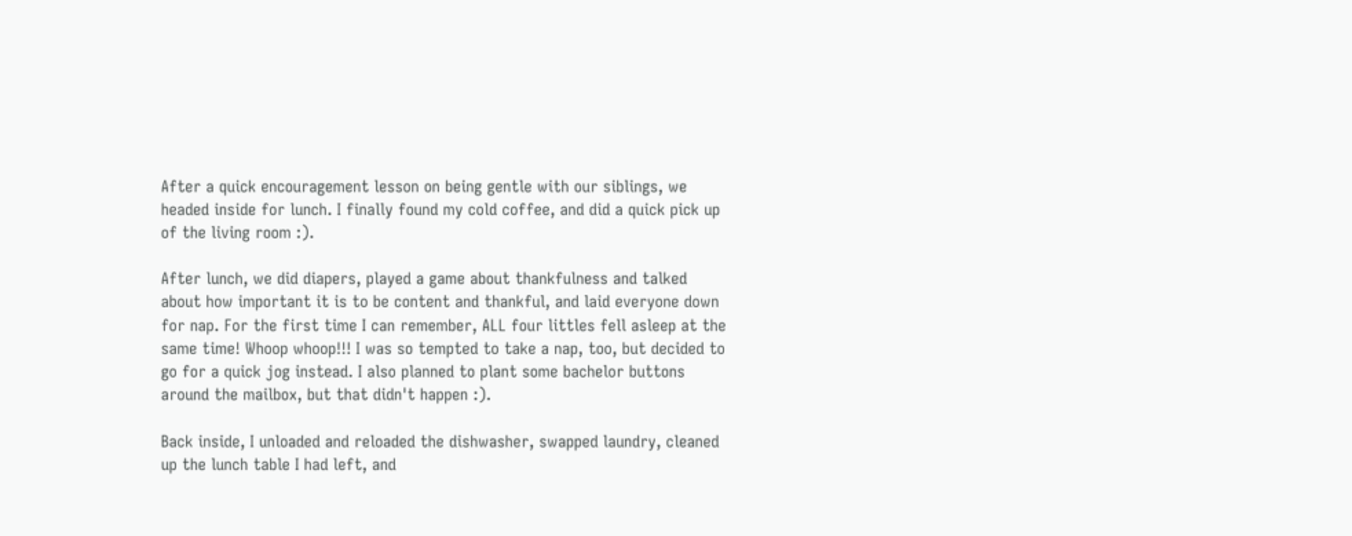After a quick encouragement lesson on being gentle with our siblings, we headed inside for lunch. I finally found my cold coffee, and did a quick pick up of the living room :).

After lunch, we did diapers, played a game about thankfulness and talked about how important it is to be content and thankful, and laid everyone down for nap. For the first time I can remember, ALL four littles fell asleep at the same time! Whoop whoop!!! I was so tempted to take a nap, too, but decided to go for a quick jog instead. I also planned to plant some bachelor buttons around the mailbox, but that didn't happen :).

Back inside, I unloaded and reloaded the dishwasher, swapped laundry, cleaned up the lunch table I had left, and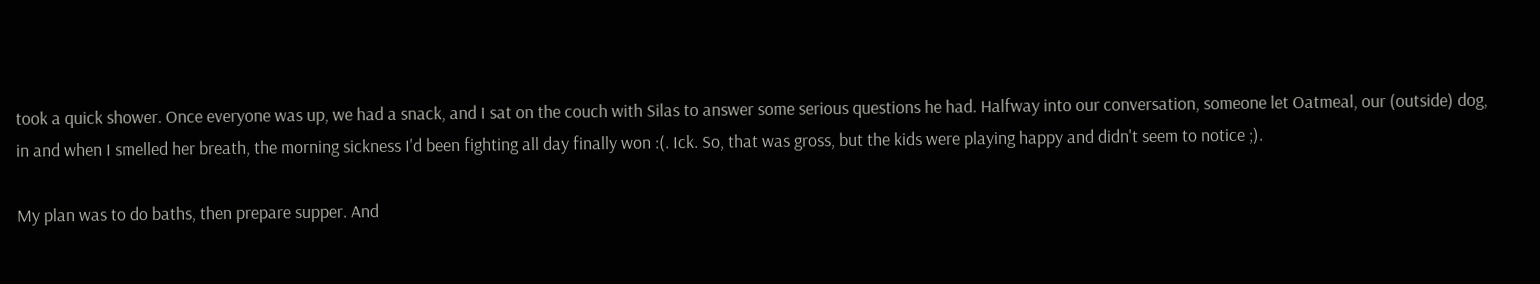took a quick shower. Once everyone was up, we had a snack, and I sat on the couch with Silas to answer some serious questions he had. Halfway into our conversation, someone let Oatmeal, our (outside) dog, in and when I smelled her breath, the morning sickness I'd been fighting all day finally won :(. Ick. So, that was gross, but the kids were playing happy and didn't seem to notice ;).

My plan was to do baths, then prepare supper. And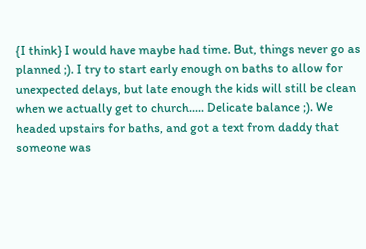{I think} I would have maybe had time. But, things never go as planned ;). I try to start early enough on baths to allow for unexpected delays, but late enough the kids will still be clean when we actually get to church..... Delicate balance ;). We headed upstairs for baths, and got a text from daddy that someone was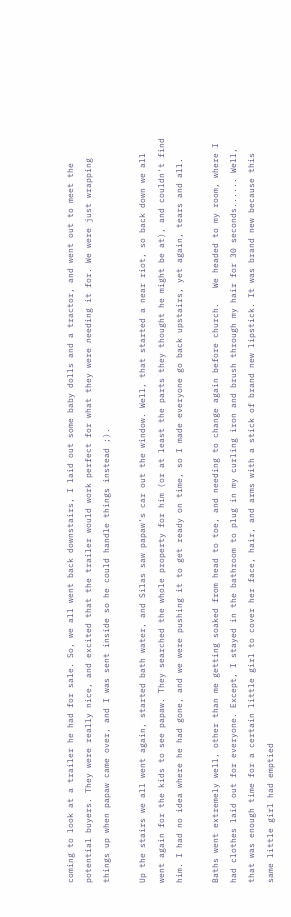coming to look at a trailer he had for sale. So, we all went back downstairs, I laid out some baby dolls and a tractor, and went out to meet the potential buyers. They were really nice, and excited that the trailer would work perfect for what they were needing it for. We were just wrapping things up when papaw came over, and I was sent inside so he could handle things instead ;).

Up the stairs we all went again, started bath water, and Silas saw papaw's car out the window. Well, that started a near riot, so back down we all went again for the kids to see papaw. They searched the whole property for him (or at least the parts they thought he might be at), and couldn't find him. I had no idea where he had gone, and we were pushing it to get ready on time, so I made everyone go back upstairs, yet again, tears and all.

Baths went extremely well, other than me getting soaked from head to toe, and needing to change again before church.   We headed to my room, where I had clothes laid out for everyone. Except, I stayed in the bathroom to plug in my curling iron and brush through my hair for 30 seconds...... Well, that was enough time for a certain little girl to cover her face, hair, and arms with a stick of brand new lipstick. It was brand new because this same little girl had emptied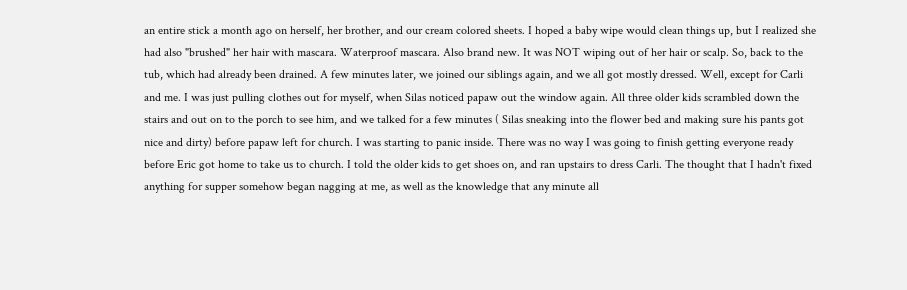an entire stick a month ago on herself, her brother, and our cream colored sheets. I hoped a baby wipe would clean things up, but I realized she had also "brushed" her hair with mascara. Waterproof mascara. Also brand new. It was NOT wiping out of her hair or scalp. So, back to the tub, which had already been drained. A few minutes later, we joined our siblings again, and we all got mostly dressed. Well, except for Carli and me. I was just pulling clothes out for myself, when Silas noticed papaw out the window again. All three older kids scrambled down the stairs and out on to the porch to see him, and we talked for a few minutes ( Silas sneaking into the flower bed and making sure his pants got nice and dirty) before papaw left for church. I was starting to panic inside. There was no way I was going to finish getting everyone ready before Eric got home to take us to church. I told the older kids to get shoes on, and ran upstairs to dress Carli. The thought that I hadn't fixed anything for supper somehow began nagging at me, as well as the knowledge that any minute all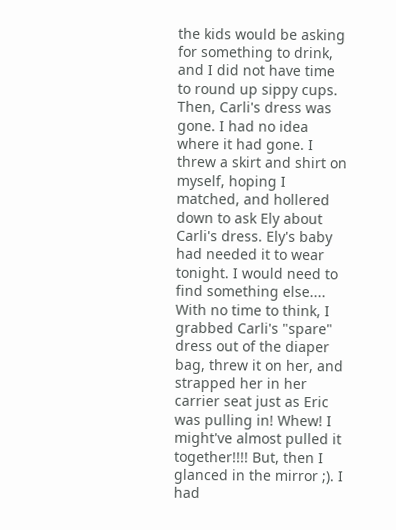the kids would be asking for something to drink, and I did not have time to round up sippy cups. Then, Carli's dress was gone. I had no idea where it had gone. I threw a skirt and shirt on myself, hoping I matched, and hollered down to ask Ely about Carli's dress. Ely's baby had needed it to wear tonight. I would need to find something else.... With no time to think, I grabbed Carli's "spare" dress out of the diaper bag, threw it on her, and strapped her in her carrier seat just as Eric was pulling in! Whew! I might've almost pulled it together!!!! But, then I glanced in the mirror ;). I had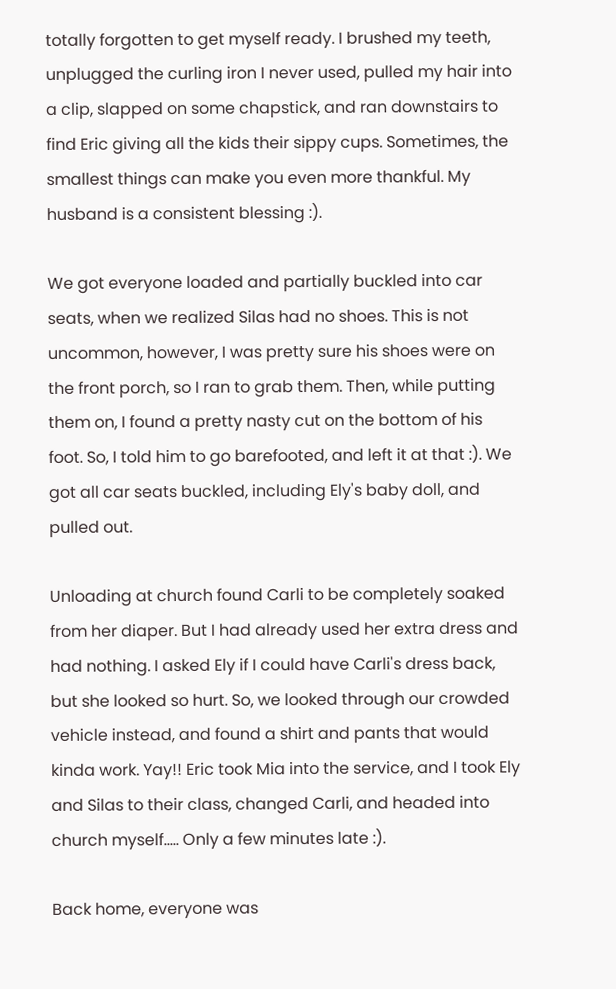totally forgotten to get myself ready. I brushed my teeth, unplugged the curling iron I never used, pulled my hair into a clip, slapped on some chapstick, and ran downstairs to find Eric giving all the kids their sippy cups. Sometimes, the smallest things can make you even more thankful. My husband is a consistent blessing :).

We got everyone loaded and partially buckled into car seats, when we realized Silas had no shoes. This is not uncommon, however, I was pretty sure his shoes were on the front porch, so I ran to grab them. Then, while putting them on, I found a pretty nasty cut on the bottom of his foot. So, I told him to go barefooted, and left it at that :). We got all car seats buckled, including Ely's baby doll, and pulled out.

Unloading at church found Carli to be completely soaked from her diaper. But I had already used her extra dress and had nothing. I asked Ely if I could have Carli's dress back, but she looked so hurt. So, we looked through our crowded vehicle instead, and found a shirt and pants that would kinda work. Yay!! Eric took Mia into the service, and I took Ely and Silas to their class, changed Carli, and headed into church myself..... Only a few minutes late :).

Back home, everyone was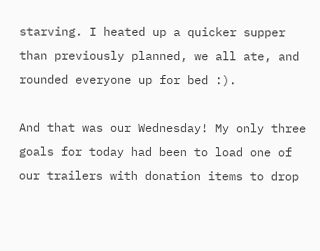starving. I heated up a quicker supper than previously planned, we all ate, and rounded everyone up for bed :).

And that was our Wednesday! My only three goals for today had been to load one of our trailers with donation items to drop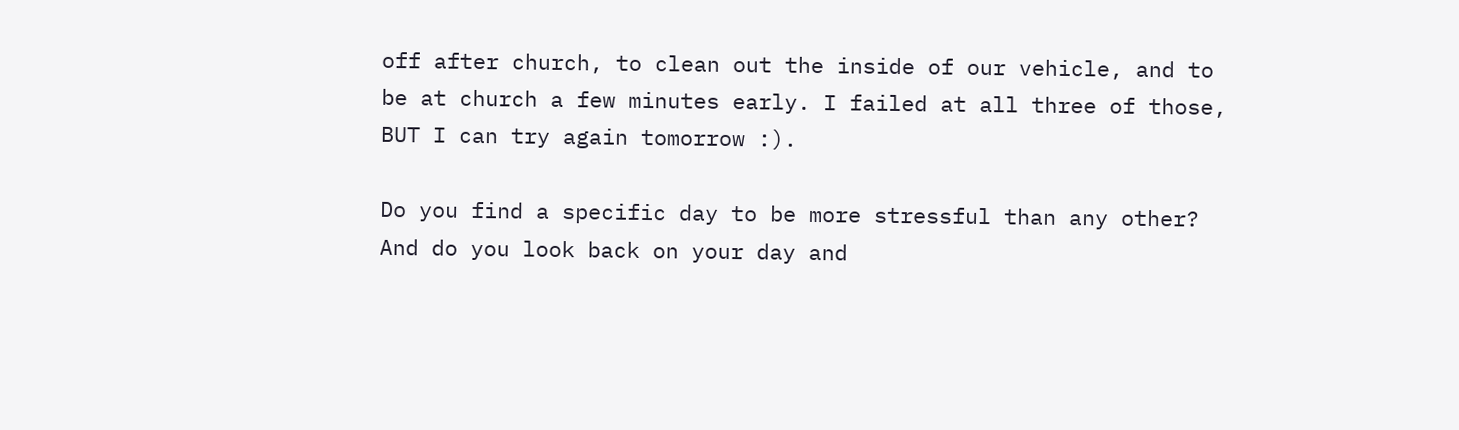off after church, to clean out the inside of our vehicle, and to be at church a few minutes early. I failed at all three of those, BUT I can try again tomorrow :).

Do you find a specific day to be more stressful than any other? And do you look back on your day and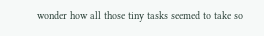wonder how all those tiny tasks seemed to take so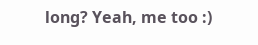long? Yeah, me too :)